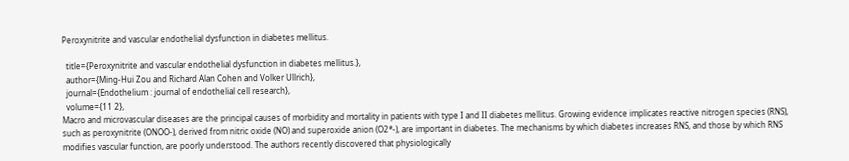Peroxynitrite and vascular endothelial dysfunction in diabetes mellitus.

  title={Peroxynitrite and vascular endothelial dysfunction in diabetes mellitus.},
  author={Ming-Hui Zou and Richard Alan Cohen and Volker Ullrich},
  journal={Endothelium : journal of endothelial cell research},
  volume={11 2},
Macro and microvascular diseases are the principal causes of morbidity and mortality in patients with type I and II diabetes mellitus. Growing evidence implicates reactive nitrogen species (RNS), such as peroxynitrite (ONOO-), derived from nitric oxide (NO) and superoxide anion (O2*-), are important in diabetes. The mechanisms by which diabetes increases RNS, and those by which RNS modifies vascular function, are poorly understood. The authors recently discovered that physiologically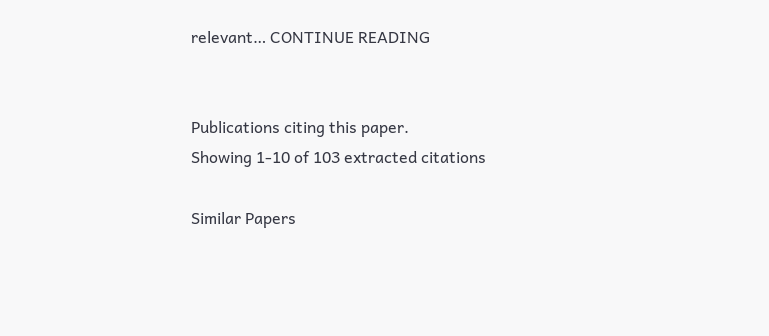relevant… CONTINUE READING


Publications citing this paper.
Showing 1-10 of 103 extracted citations

Similar Papers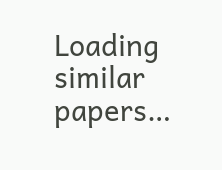Loading similar papers…